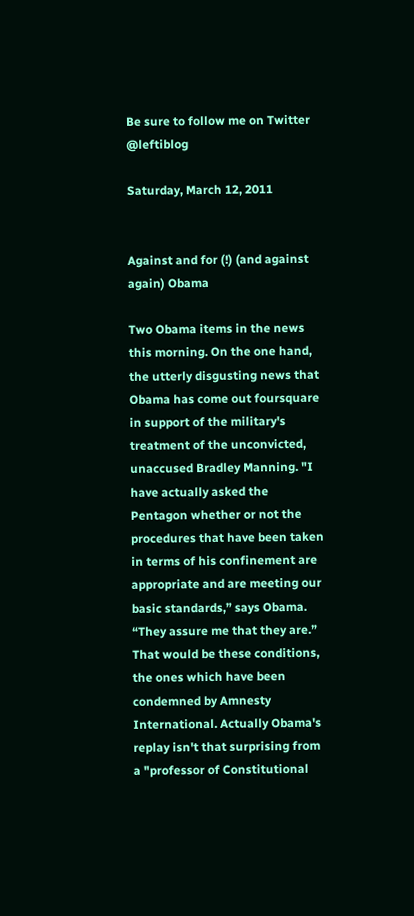Be sure to follow me on Twitter @leftiblog

Saturday, March 12, 2011


Against and for (!) (and against again) Obama

Two Obama items in the news this morning. On the one hand, the utterly disgusting news that Obama has come out foursquare in support of the military's treatment of the unconvicted, unaccused Bradley Manning. "I have actually asked the Pentagon whether or not the procedures that have been taken in terms of his confinement are appropriate and are meeting our basic standards,” says Obama. “They assure me that they are.” That would be these conditions, the ones which have been condemned by Amnesty International. Actually Obama's replay isn't that surprising from a "professor of Constitutional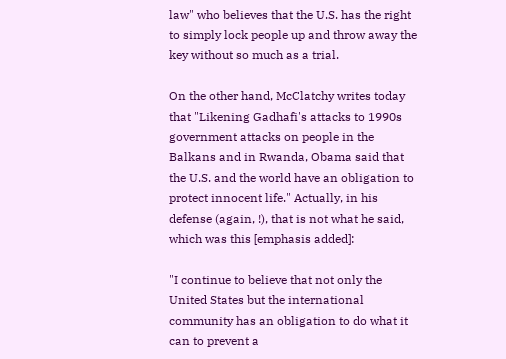law" who believes that the U.S. has the right to simply lock people up and throw away the key without so much as a trial.

On the other hand, McClatchy writes today that "Likening Gadhafi's attacks to 1990s government attacks on people in the Balkans and in Rwanda, Obama said that the U.S. and the world have an obligation to protect innocent life." Actually, in his defense (again, !), that is not what he said, which was this [emphasis added]:

"I continue to believe that not only the United States but the international community has an obligation to do what it can to prevent a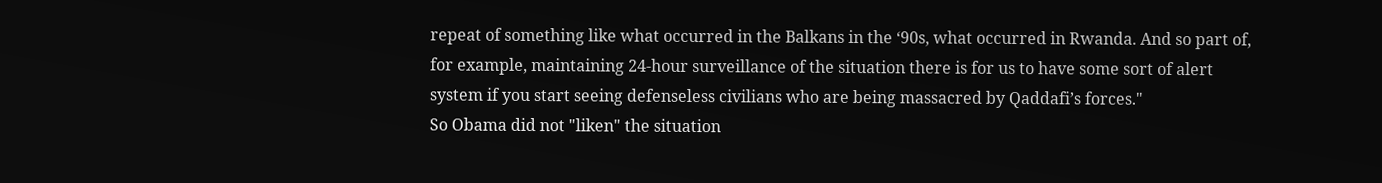repeat of something like what occurred in the Balkans in the ‘90s, what occurred in Rwanda. And so part of, for example, maintaining 24-hour surveillance of the situation there is for us to have some sort of alert system if you start seeing defenseless civilians who are being massacred by Qaddafi’s forces."
So Obama did not "liken" the situation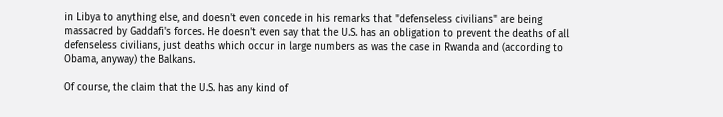in Libya to anything else, and doesn't even concede in his remarks that "defenseless civilians" are being massacred by Gaddafi's forces. He doesn't even say that the U.S. has an obligation to prevent the deaths of all defenseless civilians, just deaths which occur in large numbers as was the case in Rwanda and (according to Obama, anyway) the Balkans.

Of course, the claim that the U.S. has any kind of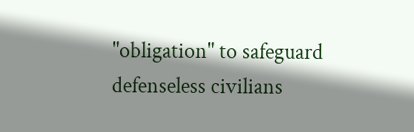"obligation" to safeguard defenseless civilians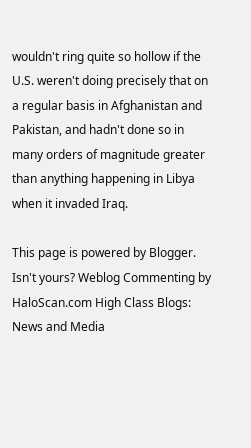wouldn't ring quite so hollow if the U.S. weren't doing precisely that on a regular basis in Afghanistan and Pakistan, and hadn't done so in many orders of magnitude greater than anything happening in Libya when it invaded Iraq.

This page is powered by Blogger. Isn't yours? Weblog Commenting by HaloScan.com High Class Blogs: News and Media